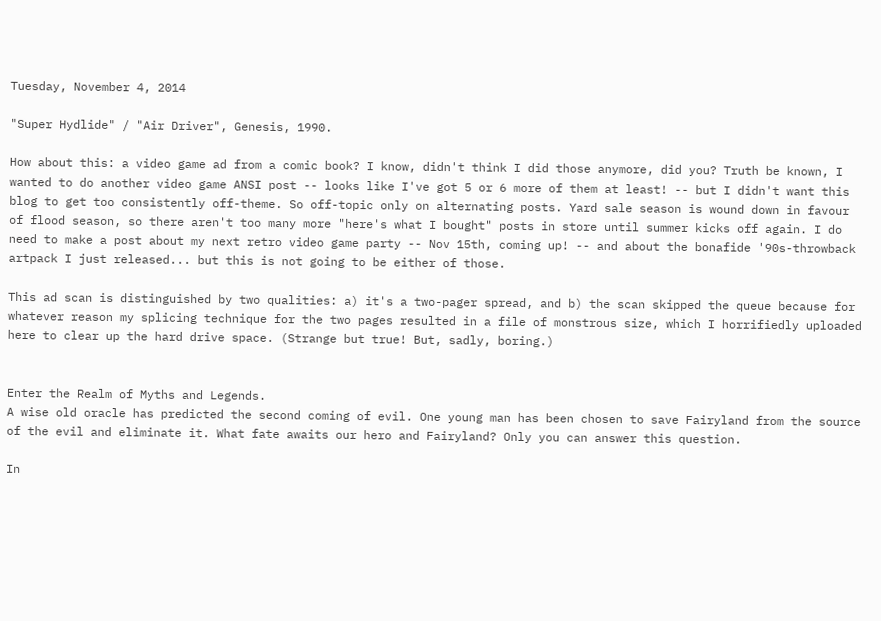Tuesday, November 4, 2014

"Super Hydlide" / "Air Driver", Genesis, 1990.

How about this: a video game ad from a comic book? I know, didn't think I did those anymore, did you? Truth be known, I wanted to do another video game ANSI post -- looks like I've got 5 or 6 more of them at least! -- but I didn't want this blog to get too consistently off-theme. So off-topic only on alternating posts. Yard sale season is wound down in favour of flood season, so there aren't too many more "here's what I bought" posts in store until summer kicks off again. I do need to make a post about my next retro video game party -- Nov 15th, coming up! -- and about the bonafide '90s-throwback artpack I just released... but this is not going to be either of those.

This ad scan is distinguished by two qualities: a) it's a two-pager spread, and b) the scan skipped the queue because for whatever reason my splicing technique for the two pages resulted in a file of monstrous size, which I horrifiedly uploaded here to clear up the hard drive space. (Strange but true! But, sadly, boring.)


Enter the Realm of Myths and Legends.
A wise old oracle has predicted the second coming of evil. One young man has been chosen to save Fairyland from the source of the evil and eliminate it. What fate awaits our hero and Fairyland? Only you can answer this question.

In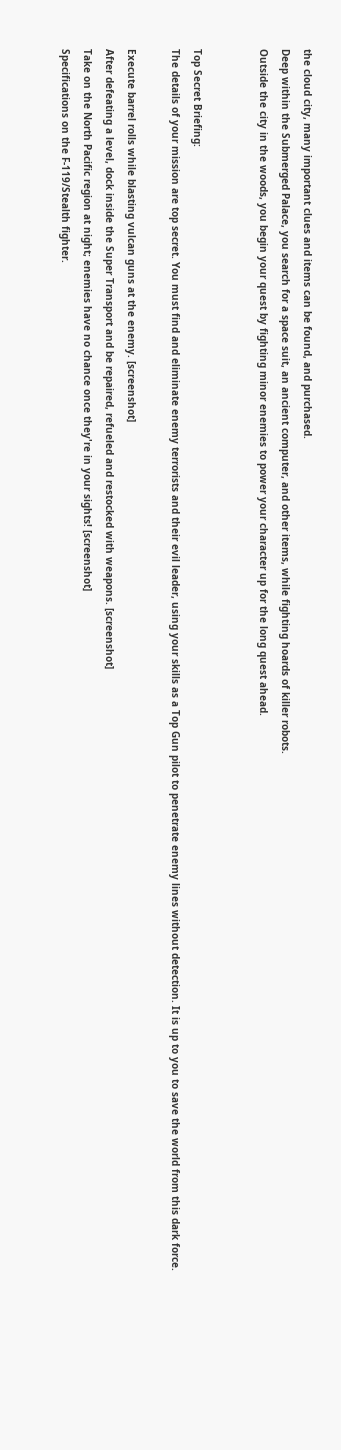the cloud city, many important clues and items can be found, and purchased.
Deep within the Submerged Palace, you search for a space suit, an ancient computer, and other items, while fighting hoards of killer robots.
Outside the city in the woods, you begin your quest by fighting minor enemies to power your character up for the long quest ahead.


Top Secret Briefing:
The details of your mission are top secret. You must find and eliminate enemy terrorists and their evil leader, using your skills as a Top Gun pilot to penetrate enemy lines without detection. It is up to you to save the world from this dark force.

Execute barrel rolls while blasting vulcan guns at the enemy. [screenshot]
After defeating a level, dock inside the Super Transport and be repaired, refueled and restocked with weapons. [screenshot]
Take on the North Pacific region at night; enemies have no chance once they're in your sights! [screenshot]
Specifications on the F-119/Stealth fighter.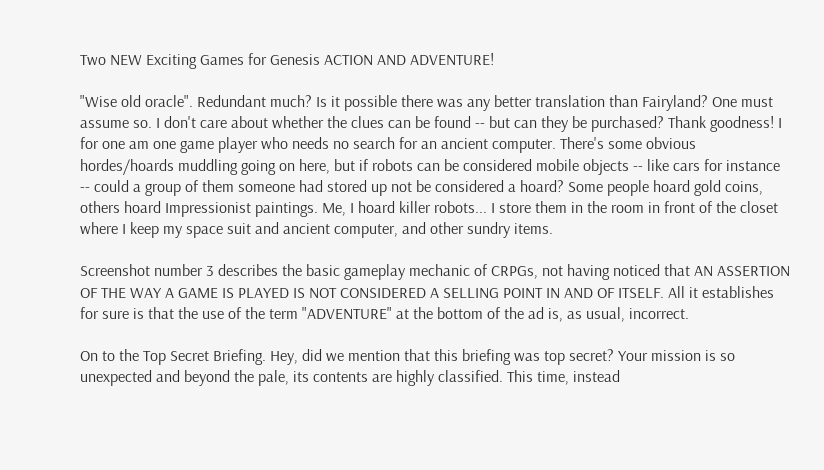Two NEW Exciting Games for Genesis ACTION AND ADVENTURE!

"Wise old oracle". Redundant much? Is it possible there was any better translation than Fairyland? One must assume so. I don't care about whether the clues can be found -- but can they be purchased? Thank goodness! I for one am one game player who needs no search for an ancient computer. There's some obvious hordes/hoards muddling going on here, but if robots can be considered mobile objects -- like cars for instance -- could a group of them someone had stored up not be considered a hoard? Some people hoard gold coins, others hoard Impressionist paintings. Me, I hoard killer robots... I store them in the room in front of the closet where I keep my space suit and ancient computer, and other sundry items.

Screenshot number 3 describes the basic gameplay mechanic of CRPGs, not having noticed that AN ASSERTION OF THE WAY A GAME IS PLAYED IS NOT CONSIDERED A SELLING POINT IN AND OF ITSELF. All it establishes for sure is that the use of the term "ADVENTURE" at the bottom of the ad is, as usual, incorrect.

On to the Top Secret Briefing. Hey, did we mention that this briefing was top secret? Your mission is so unexpected and beyond the pale, its contents are highly classified. This time, instead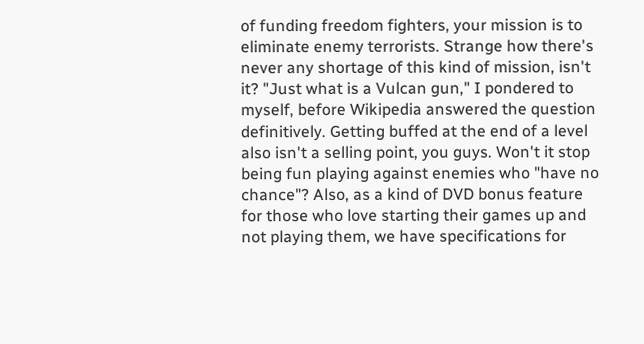of funding freedom fighters, your mission is to eliminate enemy terrorists. Strange how there's never any shortage of this kind of mission, isn't it? "Just what is a Vulcan gun," I pondered to myself, before Wikipedia answered the question definitively. Getting buffed at the end of a level also isn't a selling point, you guys. Won't it stop being fun playing against enemies who "have no chance"? Also, as a kind of DVD bonus feature for those who love starting their games up and not playing them, we have specifications for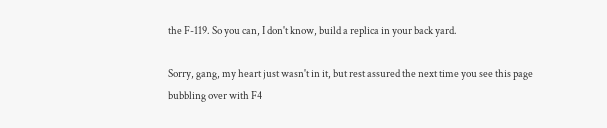the F-119. So you can, I don't know, build a replica in your back yard.

Sorry, gang, my heart just wasn't in it, but rest assured the next time you see this page bubbling over with F4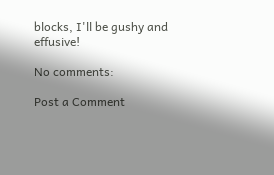blocks, I'll be gushy and effusive!

No comments:

Post a Comment